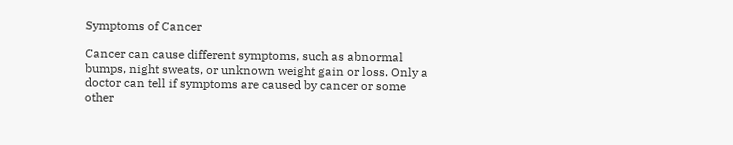Symptoms of Cancer

Cancer can cause different symptoms, such as abnormal bumps, night sweats, or unknown weight gain or loss. Only a doctor can tell if symptoms are caused by cancer or some other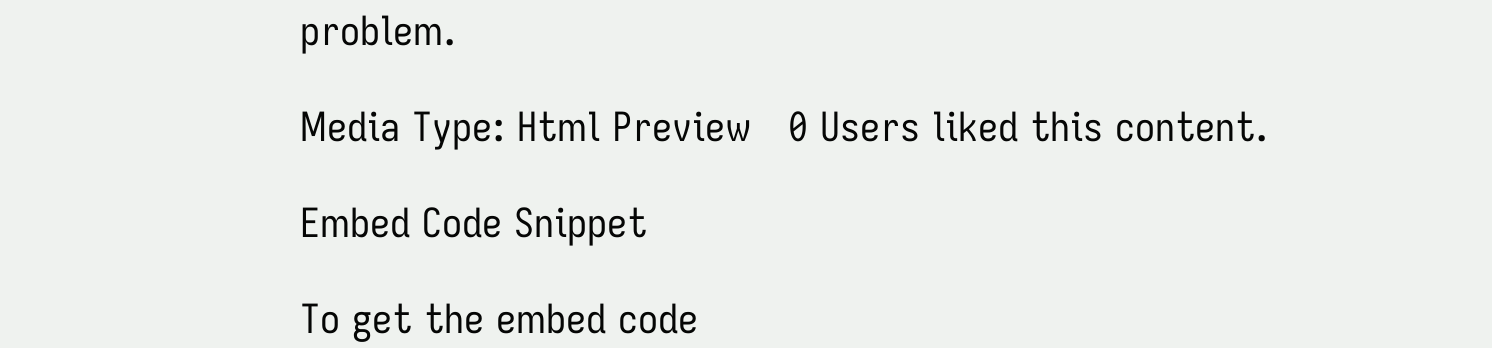problem.

Media Type: Html Preview   0 Users liked this content.

Embed Code Snippet

To get the embed code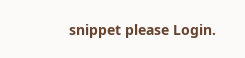snippet please Login.